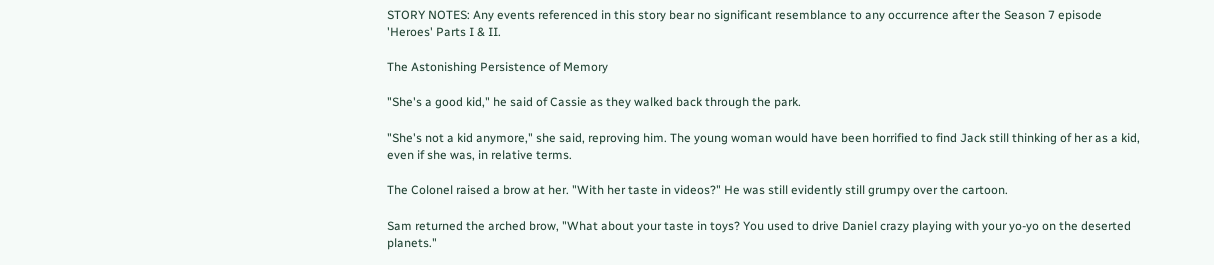STORY NOTES: Any events referenced in this story bear no significant resemblance to any occurrence after the Season 7 episode 'Heroes' Parts I & II.

The Astonishing Persistence of Memory

"She's a good kid," he said of Cassie as they walked back through the park.

"She's not a kid anymore," she said, reproving him. The young woman would have been horrified to find Jack still thinking of her as a kid, even if she was, in relative terms.

The Colonel raised a brow at her. "With her taste in videos?" He was still evidently still grumpy over the cartoon.

Sam returned the arched brow, "What about your taste in toys? You used to drive Daniel crazy playing with your yo-yo on the deserted planets."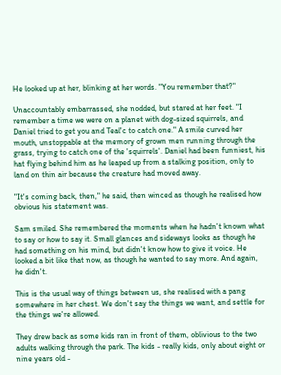He looked up at her, blinking at her words. "You remember that?"

Unaccountably embarrassed, she nodded, but stared at her feet. "I remember a time we were on a planet with dog-sized squirrels, and Daniel tried to get you and Teal'c to catch one." A smile curved her mouth, unstoppable at the memory of grown men running through the grass, trying to catch one of the 'squirrels'. Daniel had been funniest, his hat flying behind him as he leaped up from a stalking position, only to land on thin air because the creature had moved away.

"It's coming back, then," he said, then winced as though he realised how obvious his statement was.

Sam smiled. She remembered the moments when he hadn't known what to say or how to say it. Small glances and sideways looks as though he had something on his mind, but didn't know how to give it voice. He looked a bit like that now, as though he wanted to say more. And again, he didn't.

This is the usual way of things between us, she realised with a pang somewhere in her chest. We don't say the things we want, and settle for the things we're allowed.

They drew back as some kids ran in front of them, oblivious to the two adults walking through the park. The kids - really kids, only about eight or nine years old -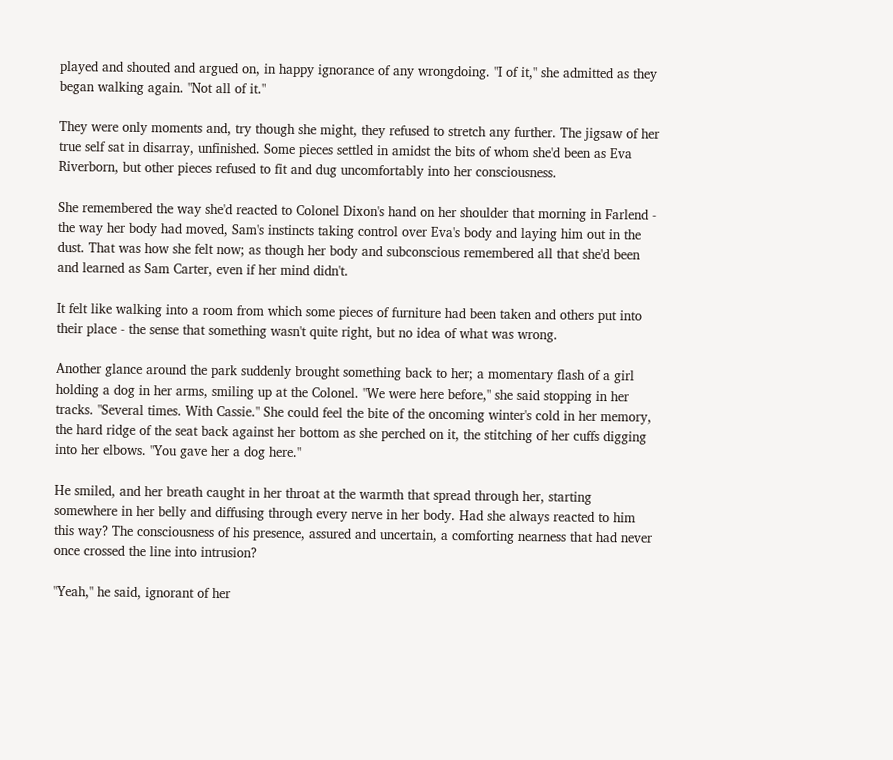played and shouted and argued on, in happy ignorance of any wrongdoing. "I of it," she admitted as they began walking again. "Not all of it."

They were only moments and, try though she might, they refused to stretch any further. The jigsaw of her true self sat in disarray, unfinished. Some pieces settled in amidst the bits of whom she'd been as Eva Riverborn, but other pieces refused to fit and dug uncomfortably into her consciousness.

She remembered the way she'd reacted to Colonel Dixon's hand on her shoulder that morning in Farlend - the way her body had moved, Sam's instincts taking control over Eva's body and laying him out in the dust. That was how she felt now; as though her body and subconscious remembered all that she'd been and learned as Sam Carter, even if her mind didn't.

It felt like walking into a room from which some pieces of furniture had been taken and others put into their place - the sense that something wasn't quite right, but no idea of what was wrong.

Another glance around the park suddenly brought something back to her; a momentary flash of a girl holding a dog in her arms, smiling up at the Colonel. "We were here before," she said stopping in her tracks. "Several times. With Cassie." She could feel the bite of the oncoming winter's cold in her memory, the hard ridge of the seat back against her bottom as she perched on it, the stitching of her cuffs digging into her elbows. "You gave her a dog here."

He smiled, and her breath caught in her throat at the warmth that spread through her, starting somewhere in her belly and diffusing through every nerve in her body. Had she always reacted to him this way? The consciousness of his presence, assured and uncertain, a comforting nearness that had never once crossed the line into intrusion?

"Yeah," he said, ignorant of her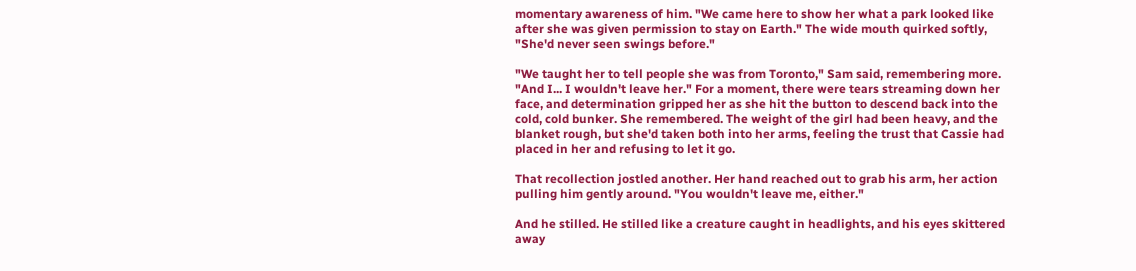momentary awareness of him. "We came here to show her what a park looked like after she was given permission to stay on Earth." The wide mouth quirked softly, "She'd never seen swings before."

"We taught her to tell people she was from Toronto," Sam said, remembering more. "And I... I wouldn't leave her." For a moment, there were tears streaming down her face, and determination gripped her as she hit the button to descend back into the cold, cold bunker. She remembered. The weight of the girl had been heavy, and the blanket rough, but she'd taken both into her arms, feeling the trust that Cassie had placed in her and refusing to let it go.

That recollection jostled another. Her hand reached out to grab his arm, her action pulling him gently around. "You wouldn't leave me, either."

And he stilled. He stilled like a creature caught in headlights, and his eyes skittered away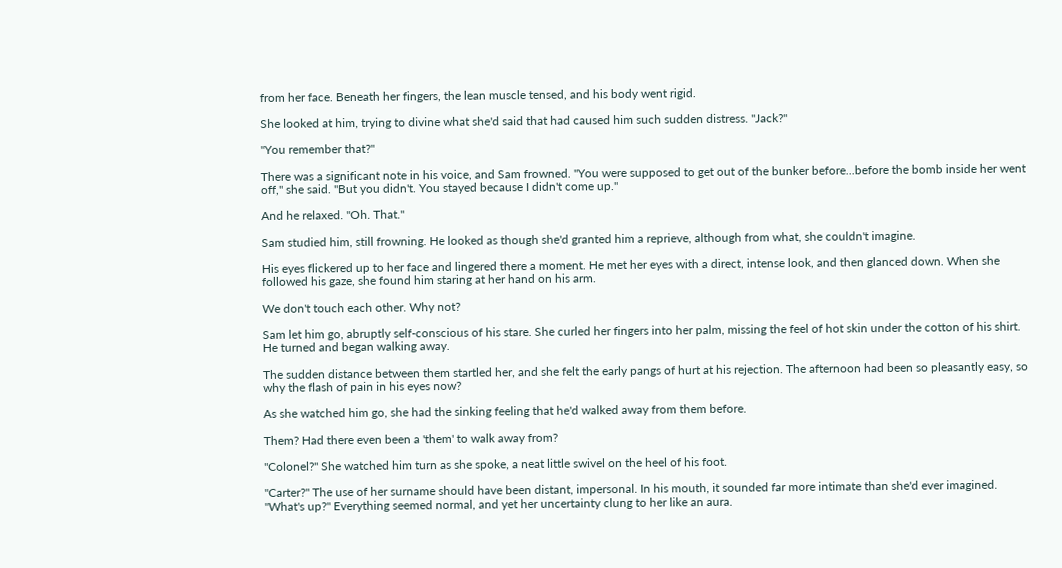from her face. Beneath her fingers, the lean muscle tensed, and his body went rigid.

She looked at him, trying to divine what she'd said that had caused him such sudden distress. "Jack?"

"You remember that?"

There was a significant note in his voice, and Sam frowned. "You were supposed to get out of the bunker before...before the bomb inside her went off," she said. "But you didn't. You stayed because I didn't come up."

And he relaxed. "Oh. That."

Sam studied him, still frowning. He looked as though she'd granted him a reprieve, although from what, she couldn't imagine.

His eyes flickered up to her face and lingered there a moment. He met her eyes with a direct, intense look, and then glanced down. When she followed his gaze, she found him staring at her hand on his arm.

We don't touch each other. Why not?

Sam let him go, abruptly self-conscious of his stare. She curled her fingers into her palm, missing the feel of hot skin under the cotton of his shirt. He turned and began walking away.

The sudden distance between them startled her, and she felt the early pangs of hurt at his rejection. The afternoon had been so pleasantly easy, so why the flash of pain in his eyes now?

As she watched him go, she had the sinking feeling that he'd walked away from them before.

Them? Had there even been a 'them' to walk away from?

"Colonel?" She watched him turn as she spoke, a neat little swivel on the heel of his foot.

"Carter?" The use of her surname should have been distant, impersonal. In his mouth, it sounded far more intimate than she'd ever imagined. "What's up?" Everything seemed normal, and yet her uncertainty clung to her like an aura.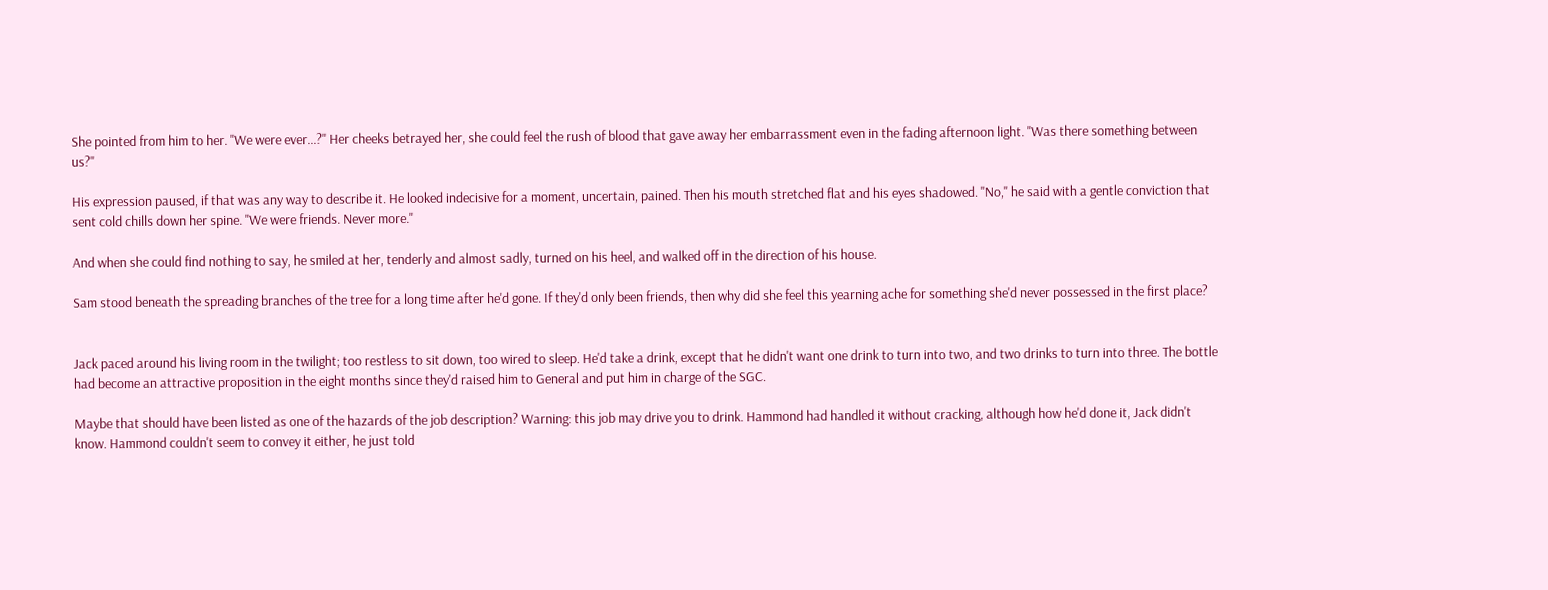She pointed from him to her. "We were ever...?" Her cheeks betrayed her, she could feel the rush of blood that gave away her embarrassment even in the fading afternoon light. "Was there something between us?"

His expression paused, if that was any way to describe it. He looked indecisive for a moment, uncertain, pained. Then his mouth stretched flat and his eyes shadowed. "No," he said with a gentle conviction that sent cold chills down her spine. "We were friends. Never more."

And when she could find nothing to say, he smiled at her, tenderly and almost sadly, turned on his heel, and walked off in the direction of his house.

Sam stood beneath the spreading branches of the tree for a long time after he'd gone. If they'd only been friends, then why did she feel this yearning ache for something she'd never possessed in the first place?


Jack paced around his living room in the twilight; too restless to sit down, too wired to sleep. He'd take a drink, except that he didn't want one drink to turn into two, and two drinks to turn into three. The bottle had become an attractive proposition in the eight months since they'd raised him to General and put him in charge of the SGC.

Maybe that should have been listed as one of the hazards of the job description? Warning: this job may drive you to drink. Hammond had handled it without cracking, although how he'd done it, Jack didn't know. Hammond couldn't seem to convey it either, he just told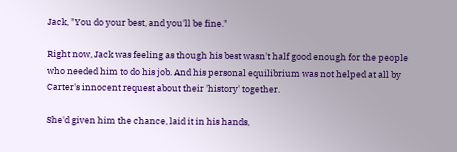Jack, "You do your best, and you'll be fine."

Right now, Jack was feeling as though his best wasn't half good enough for the people who needed him to do his job. And his personal equilibrium was not helped at all by Carter's innocent request about their 'history' together.

She'd given him the chance, laid it in his hands,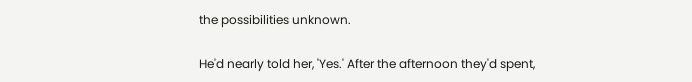the possibilities unknown.

He'd nearly told her, 'Yes.' After the afternoon they'd spent,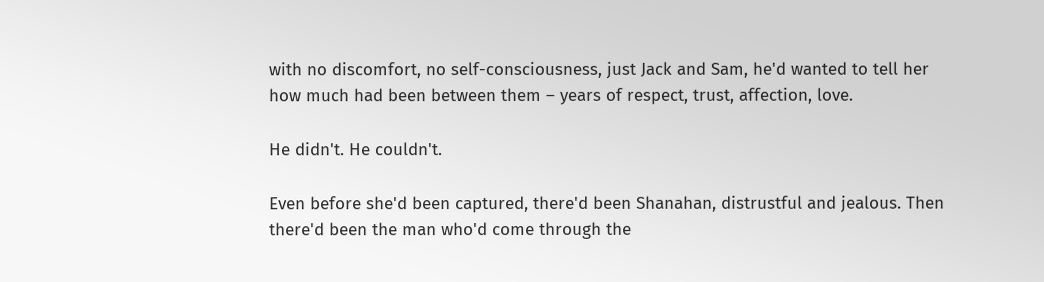with no discomfort, no self-consciousness, just Jack and Sam, he'd wanted to tell her how much had been between them – years of respect, trust, affection, love.

He didn't. He couldn't.

Even before she'd been captured, there'd been Shanahan, distrustful and jealous. Then there'd been the man who'd come through the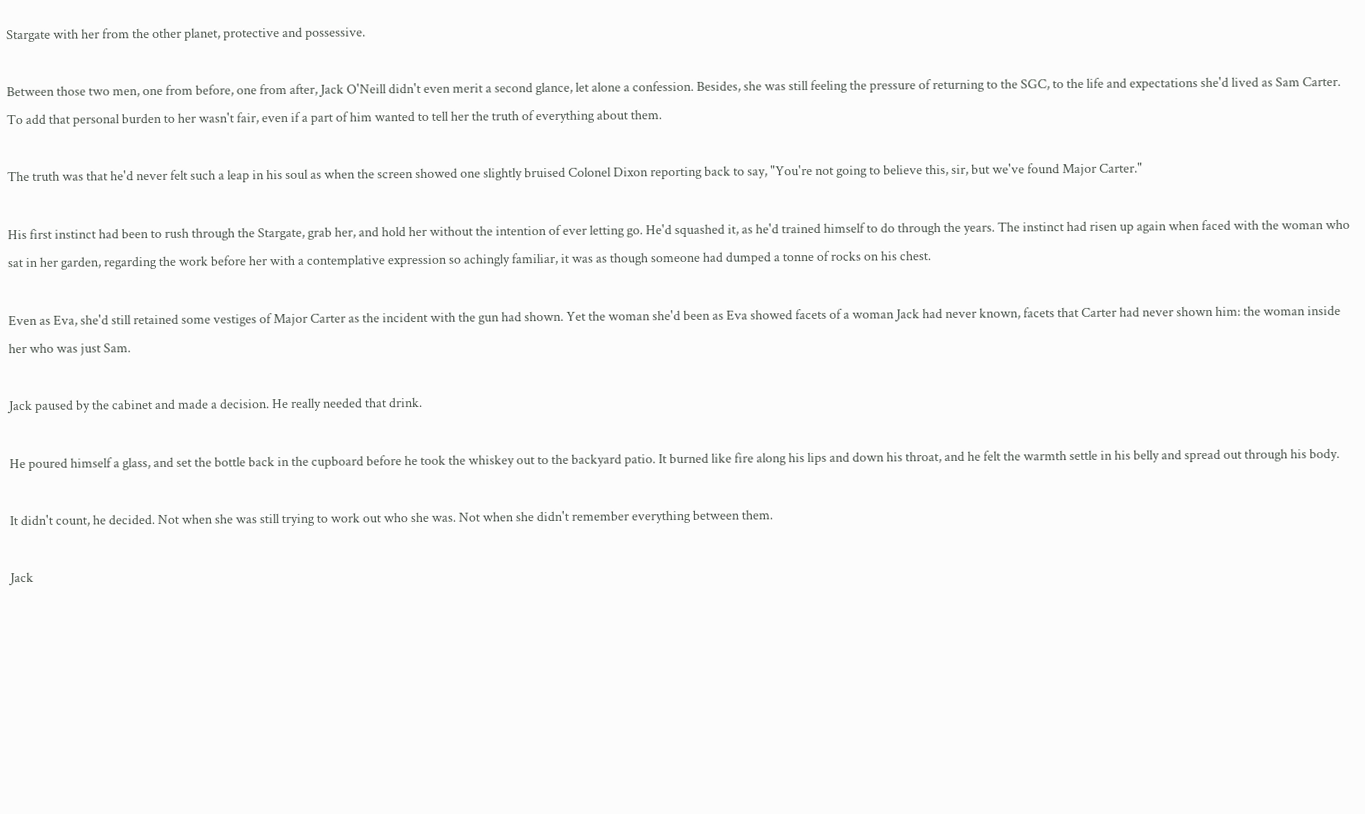Stargate with her from the other planet, protective and possessive.

Between those two men, one from before, one from after, Jack O'Neill didn't even merit a second glance, let alone a confession. Besides, she was still feeling the pressure of returning to the SGC, to the life and expectations she'd lived as Sam Carter. To add that personal burden to her wasn't fair, even if a part of him wanted to tell her the truth of everything about them.

The truth was that he'd never felt such a leap in his soul as when the screen showed one slightly bruised Colonel Dixon reporting back to say, "You're not going to believe this, sir, but we've found Major Carter."

His first instinct had been to rush through the Stargate, grab her, and hold her without the intention of ever letting go. He'd squashed it, as he'd trained himself to do through the years. The instinct had risen up again when faced with the woman who sat in her garden, regarding the work before her with a contemplative expression so achingly familiar, it was as though someone had dumped a tonne of rocks on his chest.

Even as Eva, she'd still retained some vestiges of Major Carter as the incident with the gun had shown. Yet the woman she'd been as Eva showed facets of a woman Jack had never known, facets that Carter had never shown him: the woman inside her who was just Sam.

Jack paused by the cabinet and made a decision. He really needed that drink.

He poured himself a glass, and set the bottle back in the cupboard before he took the whiskey out to the backyard patio. It burned like fire along his lips and down his throat, and he felt the warmth settle in his belly and spread out through his body.

It didn't count, he decided. Not when she was still trying to work out who she was. Not when she didn't remember everything between them.

Jack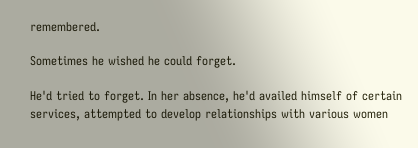remembered.

Sometimes he wished he could forget.

He'd tried to forget. In her absence, he'd availed himself of certain services, attempted to develop relationships with various women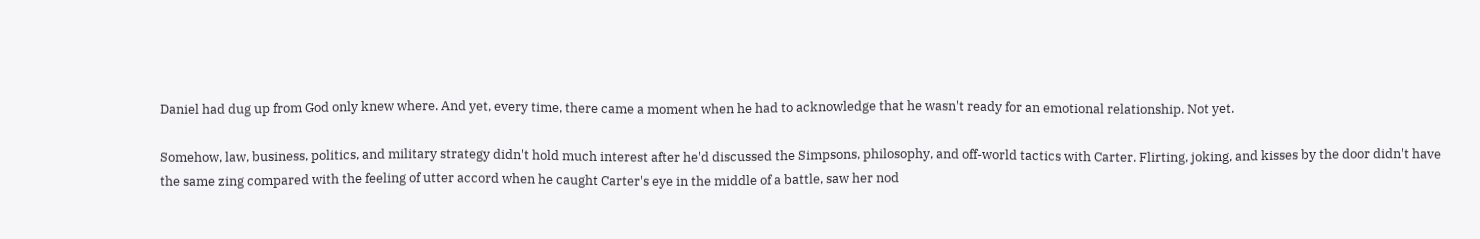Daniel had dug up from God only knew where. And yet, every time, there came a moment when he had to acknowledge that he wasn't ready for an emotional relationship. Not yet.

Somehow, law, business, politics, and military strategy didn't hold much interest after he'd discussed the Simpsons, philosophy, and off-world tactics with Carter. Flirting, joking, and kisses by the door didn't have the same zing compared with the feeling of utter accord when he caught Carter's eye in the middle of a battle, saw her nod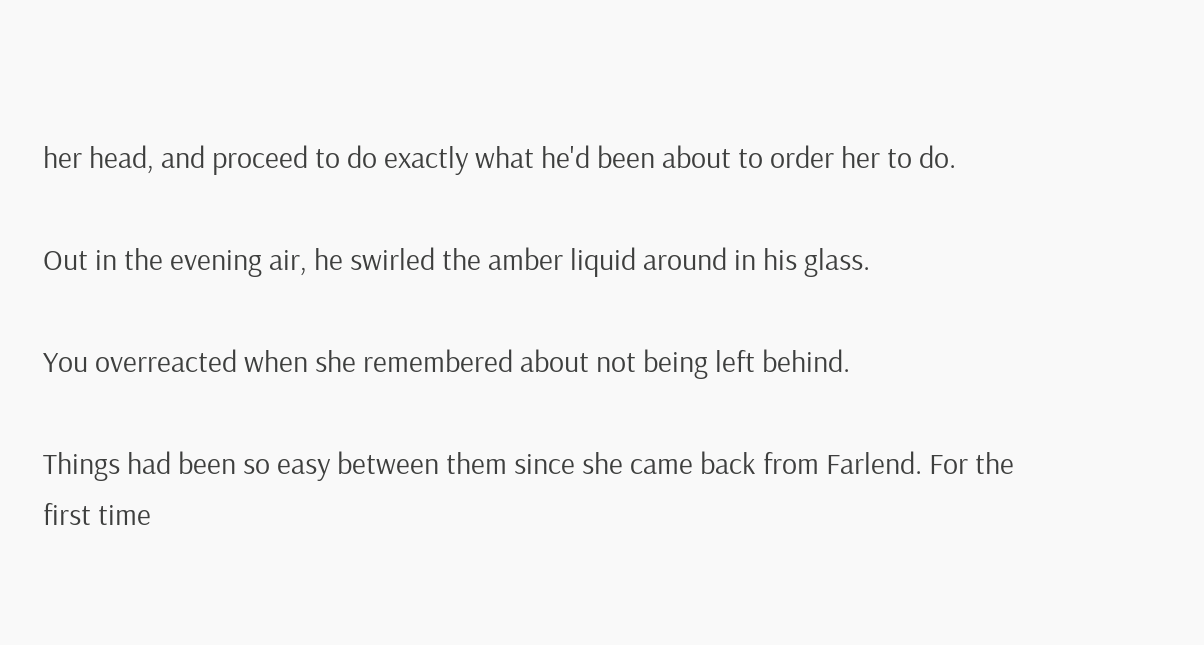her head, and proceed to do exactly what he'd been about to order her to do.

Out in the evening air, he swirled the amber liquid around in his glass.

You overreacted when she remembered about not being left behind.

Things had been so easy between them since she came back from Farlend. For the first time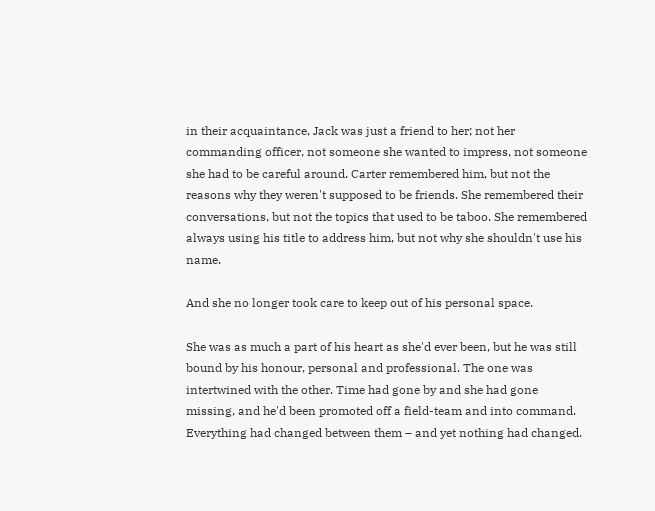in their acquaintance, Jack was just a friend to her; not her commanding officer, not someone she wanted to impress, not someone she had to be careful around. Carter remembered him, but not the reasons why they weren't supposed to be friends. She remembered their conversations, but not the topics that used to be taboo. She remembered always using his title to address him, but not why she shouldn't use his name.

And she no longer took care to keep out of his personal space.

She was as much a part of his heart as she'd ever been, but he was still bound by his honour, personal and professional. The one was intertwined with the other. Time had gone by and she had gone missing, and he'd been promoted off a field-team and into command. Everything had changed between them – and yet nothing had changed.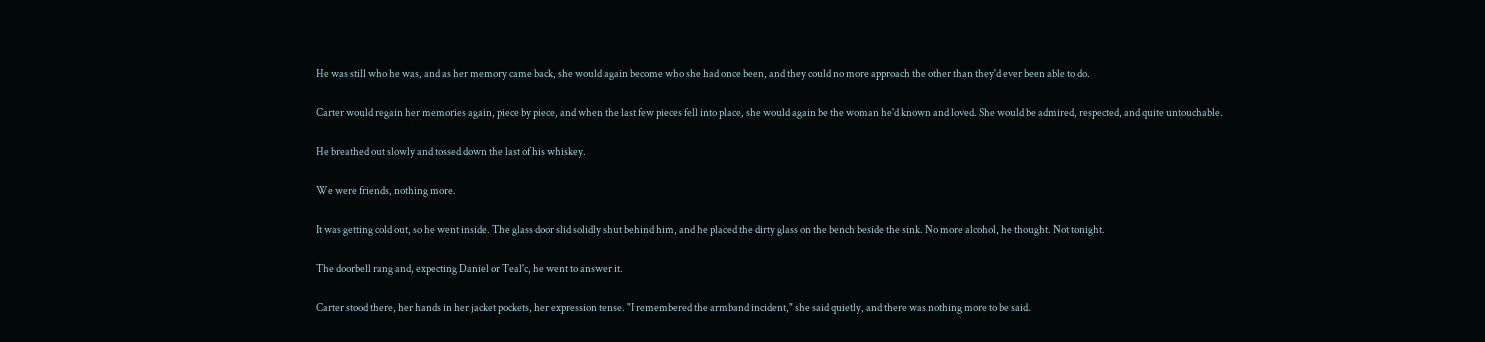He was still who he was, and as her memory came back, she would again become who she had once been, and they could no more approach the other than they'd ever been able to do.

Carter would regain her memories again, piece by piece, and when the last few pieces fell into place, she would again be the woman he'd known and loved. She would be admired, respected, and quite untouchable.

He breathed out slowly and tossed down the last of his whiskey.

We were friends, nothing more.

It was getting cold out, so he went inside. The glass door slid solidly shut behind him, and he placed the dirty glass on the bench beside the sink. No more alcohol, he thought. Not tonight.

The doorbell rang and, expecting Daniel or Teal'c, he went to answer it.

Carter stood there, her hands in her jacket pockets, her expression tense. "I remembered the armband incident," she said quietly, and there was nothing more to be said.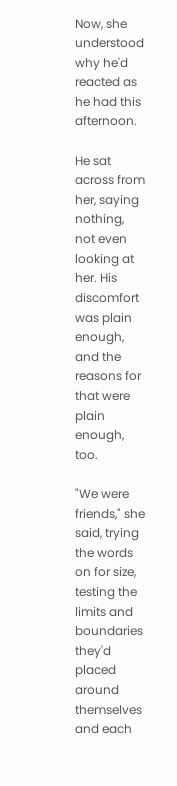Now, she understood why he'd reacted as he had this afternoon.

He sat across from her, saying nothing, not even looking at her. His discomfort was plain enough, and the reasons for that were plain enough, too.

"We were friends," she said, trying the words on for size, testing the limits and boundaries they'd placed around themselves and each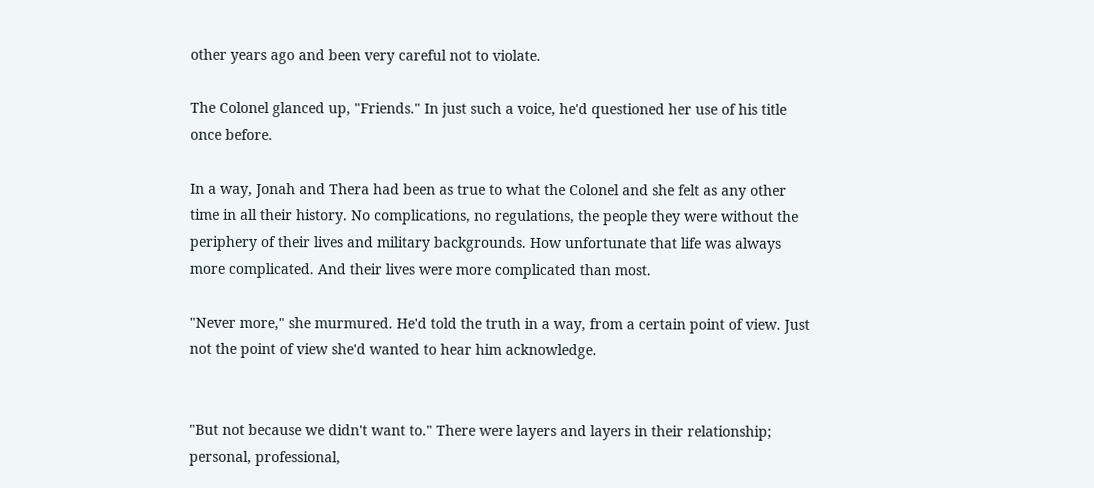other years ago and been very careful not to violate.

The Colonel glanced up, "Friends." In just such a voice, he'd questioned her use of his title once before.

In a way, Jonah and Thera had been as true to what the Colonel and she felt as any other time in all their history. No complications, no regulations, the people they were without the periphery of their lives and military backgrounds. How unfortunate that life was always more complicated. And their lives were more complicated than most.

"Never more," she murmured. He'd told the truth in a way, from a certain point of view. Just not the point of view she'd wanted to hear him acknowledge.


"But not because we didn't want to." There were layers and layers in their relationship; personal, professional,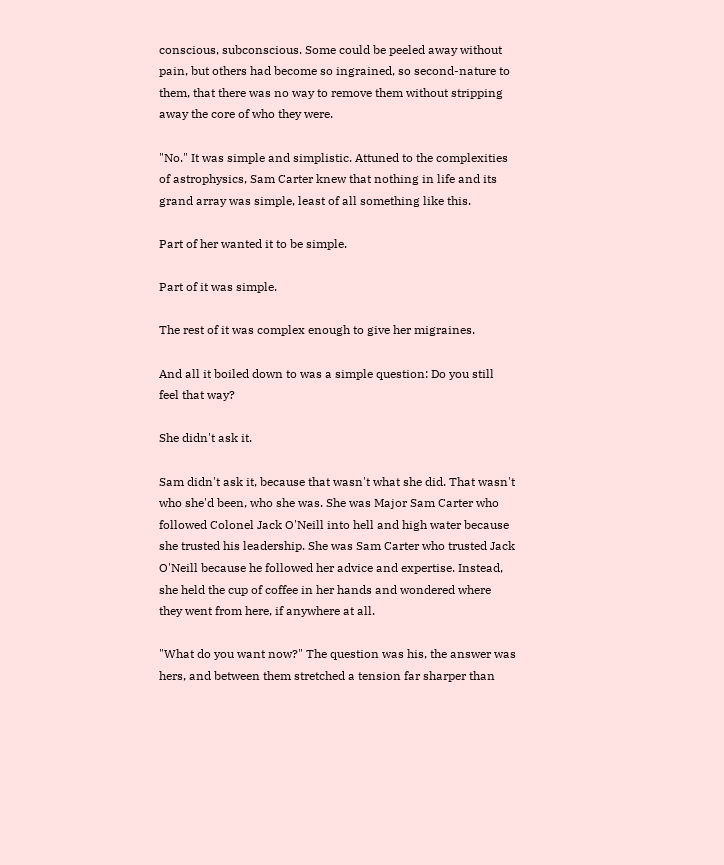conscious, subconscious. Some could be peeled away without pain, but others had become so ingrained, so second-nature to them, that there was no way to remove them without stripping away the core of who they were.

"No." It was simple and simplistic. Attuned to the complexities of astrophysics, Sam Carter knew that nothing in life and its grand array was simple, least of all something like this.

Part of her wanted it to be simple.

Part of it was simple.

The rest of it was complex enough to give her migraines.

And all it boiled down to was a simple question: Do you still feel that way?

She didn't ask it.

Sam didn't ask it, because that wasn't what she did. That wasn't who she'd been, who she was. She was Major Sam Carter who followed Colonel Jack O'Neill into hell and high water because she trusted his leadership. She was Sam Carter who trusted Jack O'Neill because he followed her advice and expertise. Instead, she held the cup of coffee in her hands and wondered where they went from here, if anywhere at all.

"What do you want now?" The question was his, the answer was hers, and between them stretched a tension far sharper than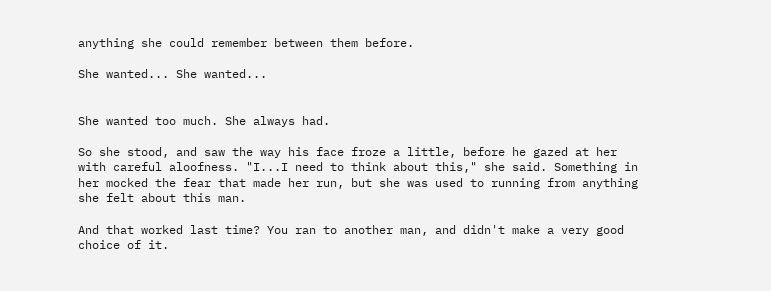anything she could remember between them before.

She wanted... She wanted...


She wanted too much. She always had.

So she stood, and saw the way his face froze a little, before he gazed at her with careful aloofness. "I...I need to think about this," she said. Something in her mocked the fear that made her run, but she was used to running from anything she felt about this man.

And that worked last time? You ran to another man, and didn't make a very good choice of it.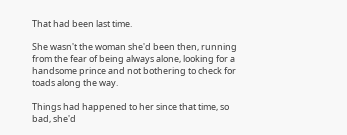That had been last time.

She wasn't the woman she'd been then, running from the fear of being always alone, looking for a handsome prince and not bothering to check for toads along the way.

Things had happened to her since that time, so bad, she'd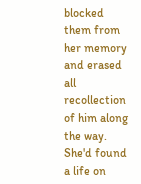blocked them from her memory and erased all recollection of him along the way. She'd found a life on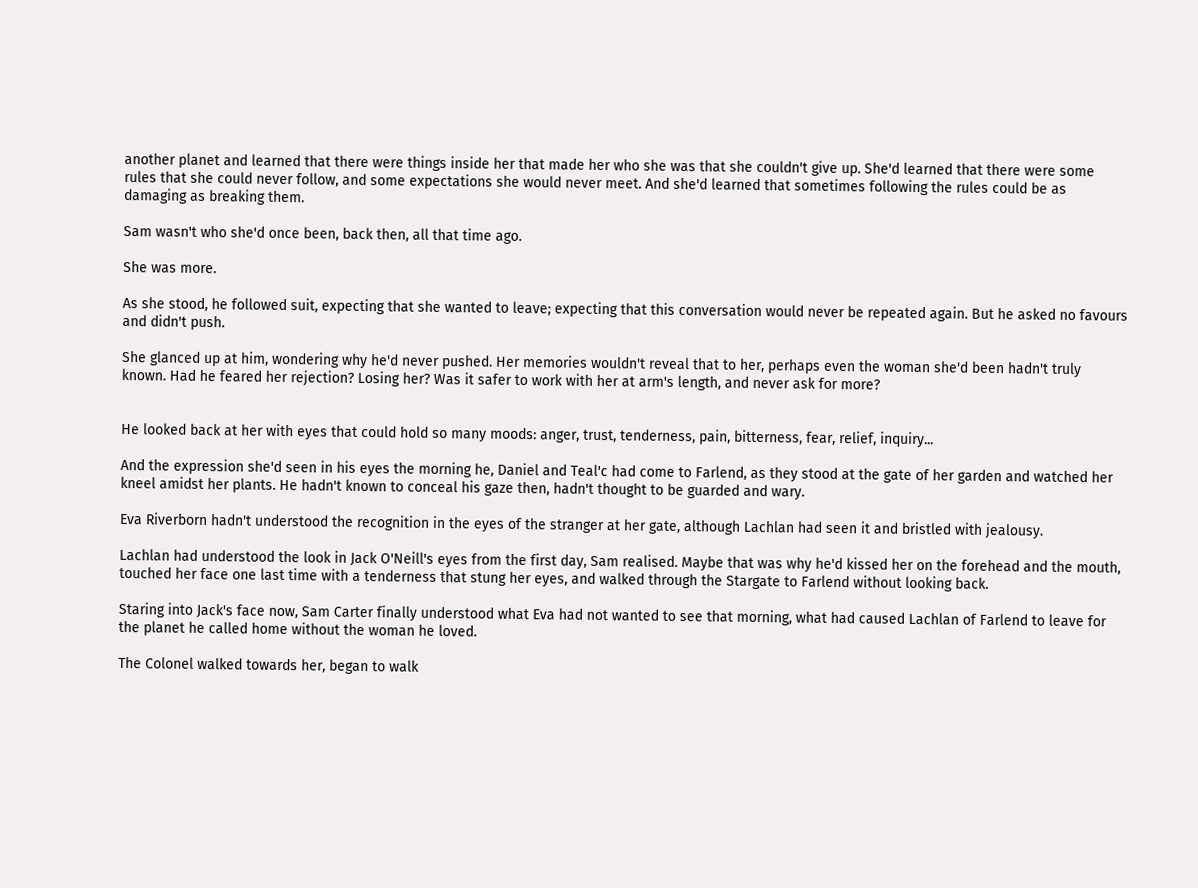another planet and learned that there were things inside her that made her who she was that she couldn't give up. She'd learned that there were some rules that she could never follow, and some expectations she would never meet. And she'd learned that sometimes following the rules could be as damaging as breaking them.

Sam wasn't who she'd once been, back then, all that time ago.

She was more.

As she stood, he followed suit, expecting that she wanted to leave; expecting that this conversation would never be repeated again. But he asked no favours and didn't push.

She glanced up at him, wondering why he'd never pushed. Her memories wouldn't reveal that to her, perhaps even the woman she'd been hadn't truly known. Had he feared her rejection? Losing her? Was it safer to work with her at arm's length, and never ask for more?


He looked back at her with eyes that could hold so many moods: anger, trust, tenderness, pain, bitterness, fear, relief, inquiry...

And the expression she'd seen in his eyes the morning he, Daniel and Teal'c had come to Farlend, as they stood at the gate of her garden and watched her kneel amidst her plants. He hadn't known to conceal his gaze then, hadn't thought to be guarded and wary.

Eva Riverborn hadn't understood the recognition in the eyes of the stranger at her gate, although Lachlan had seen it and bristled with jealousy.

Lachlan had understood the look in Jack O'Neill's eyes from the first day, Sam realised. Maybe that was why he'd kissed her on the forehead and the mouth, touched her face one last time with a tenderness that stung her eyes, and walked through the Stargate to Farlend without looking back.

Staring into Jack's face now, Sam Carter finally understood what Eva had not wanted to see that morning, what had caused Lachlan of Farlend to leave for the planet he called home without the woman he loved.

The Colonel walked towards her, began to walk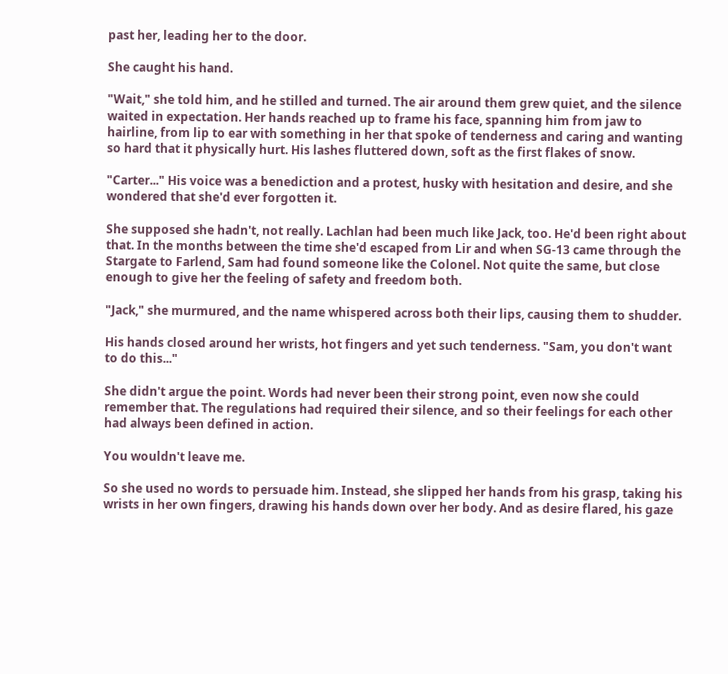past her, leading her to the door.

She caught his hand.

"Wait," she told him, and he stilled and turned. The air around them grew quiet, and the silence waited in expectation. Her hands reached up to frame his face, spanning him from jaw to hairline, from lip to ear with something in her that spoke of tenderness and caring and wanting so hard that it physically hurt. His lashes fluttered down, soft as the first flakes of snow.

"Carter..." His voice was a benediction and a protest, husky with hesitation and desire, and she wondered that she'd ever forgotten it.

She supposed she hadn't, not really. Lachlan had been much like Jack, too. He'd been right about that. In the months between the time she'd escaped from Lir and when SG-13 came through the Stargate to Farlend, Sam had found someone like the Colonel. Not quite the same, but close enough to give her the feeling of safety and freedom both.

"Jack," she murmured, and the name whispered across both their lips, causing them to shudder.

His hands closed around her wrists, hot fingers and yet such tenderness. "Sam, you don't want to do this..."

She didn't argue the point. Words had never been their strong point, even now she could remember that. The regulations had required their silence, and so their feelings for each other had always been defined in action.

You wouldn't leave me.

So she used no words to persuade him. Instead, she slipped her hands from his grasp, taking his wrists in her own fingers, drawing his hands down over her body. And as desire flared, his gaze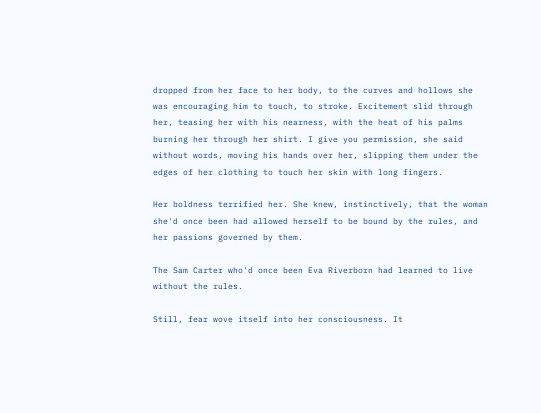dropped from her face to her body, to the curves and hollows she was encouraging him to touch, to stroke. Excitement slid through her, teasing her with his nearness, with the heat of his palms burning her through her shirt. I give you permission, she said without words, moving his hands over her, slipping them under the edges of her clothing to touch her skin with long fingers.

Her boldness terrified her. She knew, instinctively, that the woman she'd once been had allowed herself to be bound by the rules, and her passions governed by them.

The Sam Carter who'd once been Eva Riverborn had learned to live without the rules.

Still, fear wove itself into her consciousness. It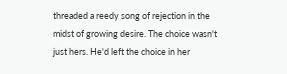threaded a reedy song of rejection in the midst of growing desire. The choice wasn't just hers. He'd left the choice in her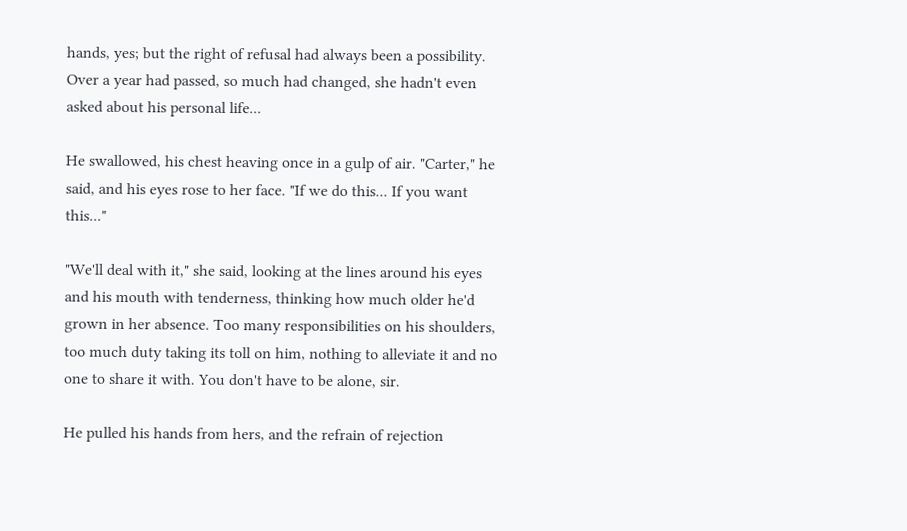hands, yes; but the right of refusal had always been a possibility. Over a year had passed, so much had changed, she hadn't even asked about his personal life...

He swallowed, his chest heaving once in a gulp of air. "Carter," he said, and his eyes rose to her face. "If we do this... If you want this..."

"We'll deal with it," she said, looking at the lines around his eyes and his mouth with tenderness, thinking how much older he'd grown in her absence. Too many responsibilities on his shoulders, too much duty taking its toll on him, nothing to alleviate it and no one to share it with. You don't have to be alone, sir.

He pulled his hands from hers, and the refrain of rejection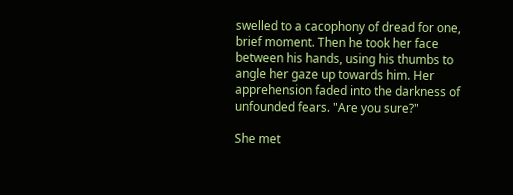swelled to a cacophony of dread for one, brief moment. Then he took her face between his hands, using his thumbs to angle her gaze up towards him. Her apprehension faded into the darkness of unfounded fears. "Are you sure?"

She met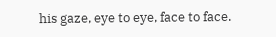his gaze, eye to eye, face to face.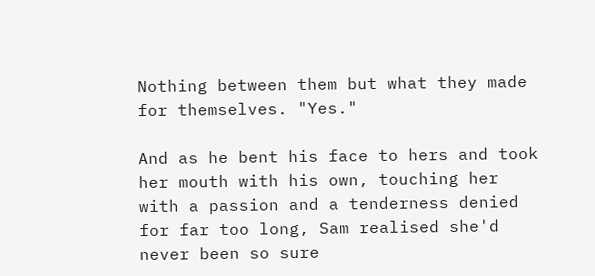Nothing between them but what they made for themselves. "Yes."

And as he bent his face to hers and took her mouth with his own, touching her with a passion and a tenderness denied for far too long, Sam realised she'd never been so sure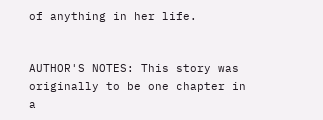of anything in her life.


AUTHOR'S NOTES: This story was originally to be one chapter in a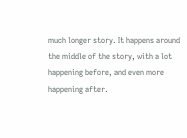much longer story. It happens around the middle of the story, with a lot happening before, and even more happening after.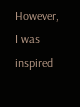However, I was inspired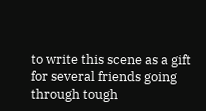to write this scene as a gift for several friends going through tough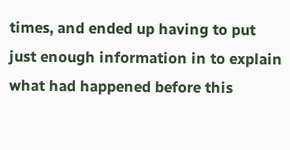times, and ended up having to put just enough information in to explain what had happened before this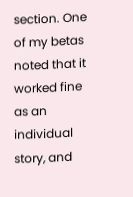section. One of my betas noted that it worked fine as an individual story, and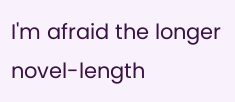I'm afraid the longer novel-length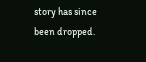story has since been dropped.